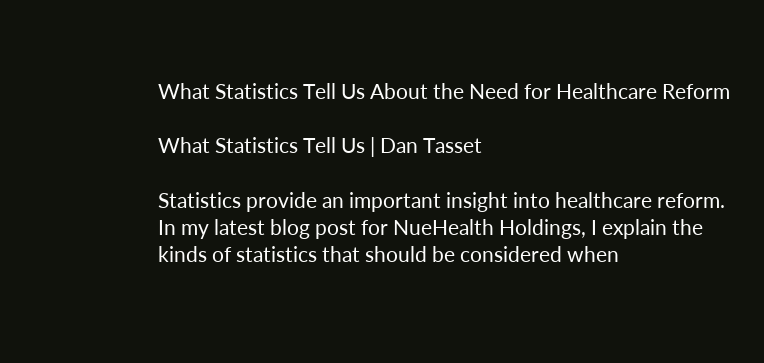What Statistics Tell Us About the Need for Healthcare Reform

What Statistics Tell Us | Dan Tasset

Statistics provide an important insight into healthcare reform. In my latest blog post for NueHealth Holdings, I explain the kinds of statistics that should be considered when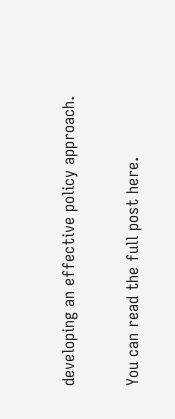developing an effective policy approach.

You can read the full post here.